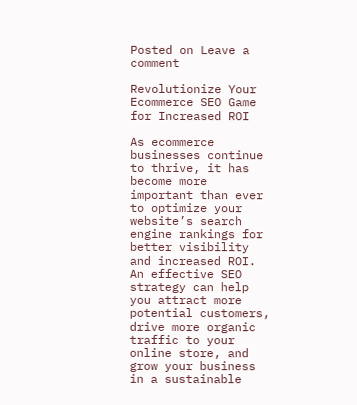Posted on Leave a comment

Revolutionize Your Ecommerce SEO Game for Increased ROI

As ecommerce businesses continue to thrive, it has become more important than ever to optimize your website’s search engine rankings for better visibility and increased ROI. An effective SEO strategy can help you attract more potential customers, drive more organic traffic to your online store, and grow your business in a sustainable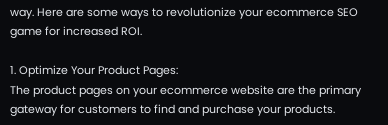way. Here are some ways to revolutionize your ecommerce SEO game for increased ROI.

1. Optimize Your Product Pages:
The product pages on your ecommerce website are the primary gateway for customers to find and purchase your products.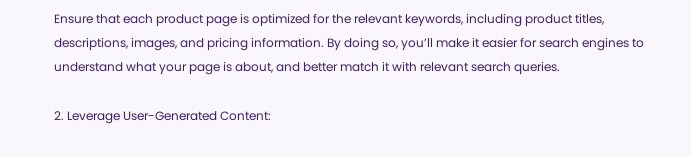Ensure that each product page is optimized for the relevant keywords, including product titles, descriptions, images, and pricing information. By doing so, you’ll make it easier for search engines to understand what your page is about, and better match it with relevant search queries.

2. Leverage User-Generated Content: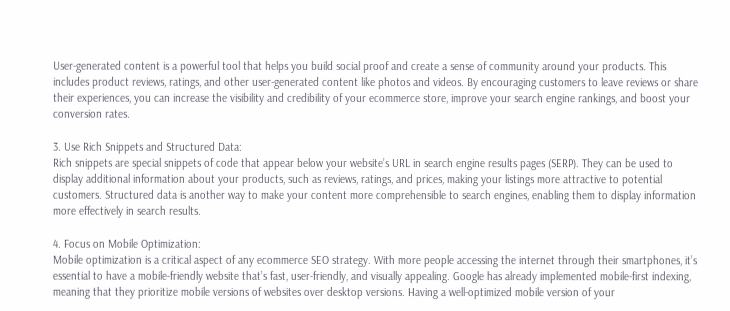User-generated content is a powerful tool that helps you build social proof and create a sense of community around your products. This includes product reviews, ratings, and other user-generated content like photos and videos. By encouraging customers to leave reviews or share their experiences, you can increase the visibility and credibility of your ecommerce store, improve your search engine rankings, and boost your conversion rates.

3. Use Rich Snippets and Structured Data:
Rich snippets are special snippets of code that appear below your website’s URL in search engine results pages (SERP). They can be used to display additional information about your products, such as reviews, ratings, and prices, making your listings more attractive to potential customers. Structured data is another way to make your content more comprehensible to search engines, enabling them to display information more effectively in search results.

4. Focus on Mobile Optimization:
Mobile optimization is a critical aspect of any ecommerce SEO strategy. With more people accessing the internet through their smartphones, it’s essential to have a mobile-friendly website that’s fast, user-friendly, and visually appealing. Google has already implemented mobile-first indexing, meaning that they prioritize mobile versions of websites over desktop versions. Having a well-optimized mobile version of your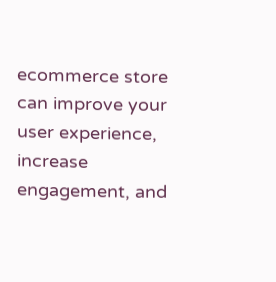ecommerce store can improve your user experience, increase engagement, and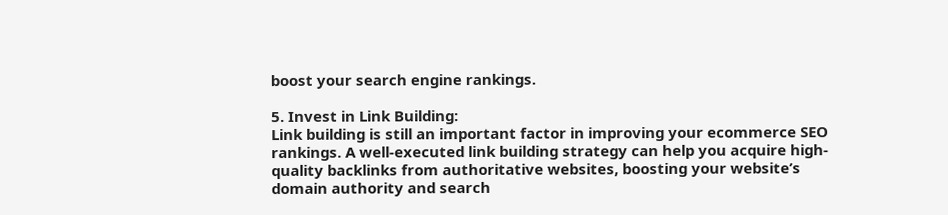boost your search engine rankings.

5. Invest in Link Building:
Link building is still an important factor in improving your ecommerce SEO rankings. A well-executed link building strategy can help you acquire high-quality backlinks from authoritative websites, boosting your website’s domain authority and search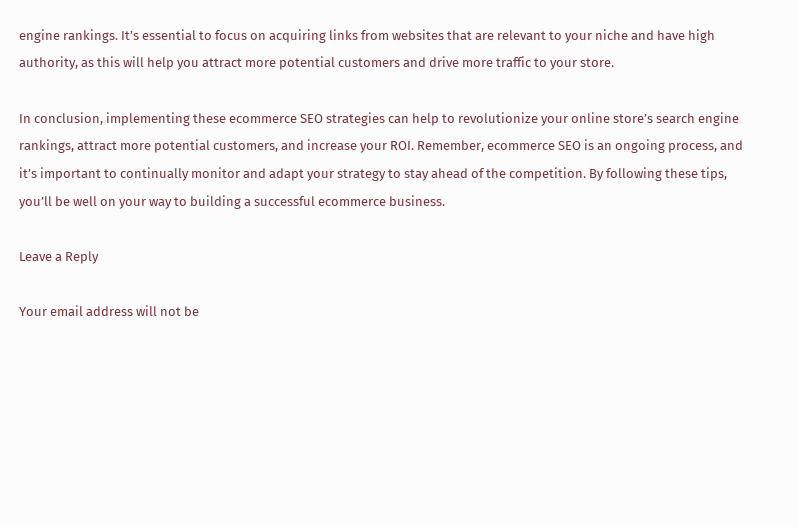engine rankings. It’s essential to focus on acquiring links from websites that are relevant to your niche and have high authority, as this will help you attract more potential customers and drive more traffic to your store.

In conclusion, implementing these ecommerce SEO strategies can help to revolutionize your online store’s search engine rankings, attract more potential customers, and increase your ROI. Remember, ecommerce SEO is an ongoing process, and it’s important to continually monitor and adapt your strategy to stay ahead of the competition. By following these tips, you’ll be well on your way to building a successful ecommerce business.

Leave a Reply

Your email address will not be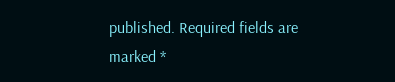published. Required fields are marked *